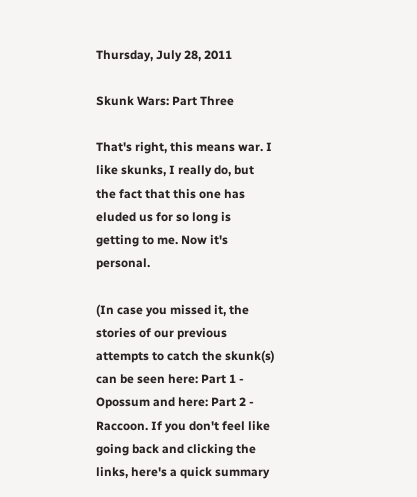Thursday, July 28, 2011

Skunk Wars: Part Three

That's right, this means war. I like skunks, I really do, but the fact that this one has eluded us for so long is getting to me. Now it's personal.

(In case you missed it, the stories of our previous attempts to catch the skunk(s) can be seen here: Part 1 - Opossum and here: Part 2 - Raccoon. If you don't feel like going back and clicking the links, here's a quick summary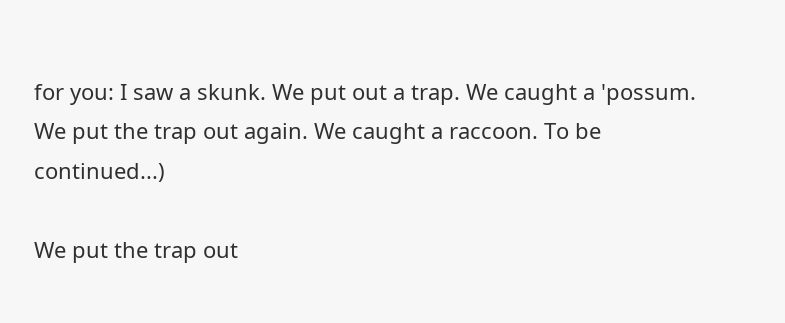for you: I saw a skunk. We put out a trap. We caught a 'possum. We put the trap out again. We caught a raccoon. To be continued...)

We put the trap out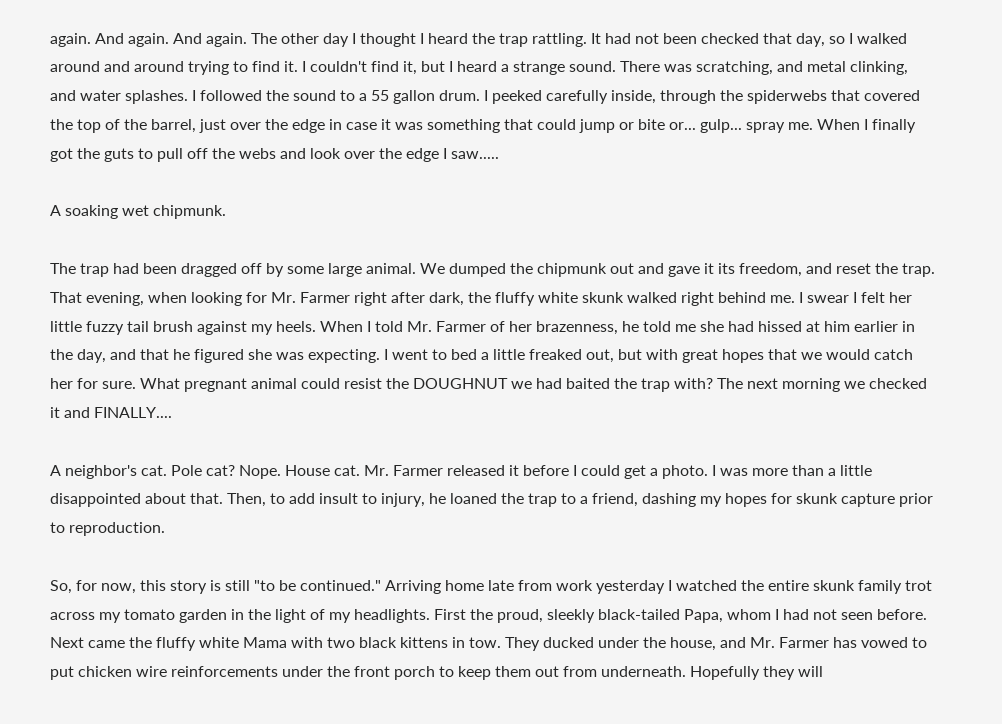again. And again. And again. The other day I thought I heard the trap rattling. It had not been checked that day, so I walked around and around trying to find it. I couldn't find it, but I heard a strange sound. There was scratching, and metal clinking, and water splashes. I followed the sound to a 55 gallon drum. I peeked carefully inside, through the spiderwebs that covered the top of the barrel, just over the edge in case it was something that could jump or bite or... gulp... spray me. When I finally got the guts to pull off the webs and look over the edge I saw.....

A soaking wet chipmunk.

The trap had been dragged off by some large animal. We dumped the chipmunk out and gave it its freedom, and reset the trap. That evening, when looking for Mr. Farmer right after dark, the fluffy white skunk walked right behind me. I swear I felt her little fuzzy tail brush against my heels. When I told Mr. Farmer of her brazenness, he told me she had hissed at him earlier in the day, and that he figured she was expecting. I went to bed a little freaked out, but with great hopes that we would catch her for sure. What pregnant animal could resist the DOUGHNUT we had baited the trap with? The next morning we checked it and FINALLY....

A neighbor's cat. Pole cat? Nope. House cat. Mr. Farmer released it before I could get a photo. I was more than a little disappointed about that. Then, to add insult to injury, he loaned the trap to a friend, dashing my hopes for skunk capture prior to reproduction.

So, for now, this story is still "to be continued." Arriving home late from work yesterday I watched the entire skunk family trot across my tomato garden in the light of my headlights. First the proud, sleekly black-tailed Papa, whom I had not seen before. Next came the fluffy white Mama with two black kittens in tow. They ducked under the house, and Mr. Farmer has vowed to put chicken wire reinforcements under the front porch to keep them out from underneath. Hopefully they will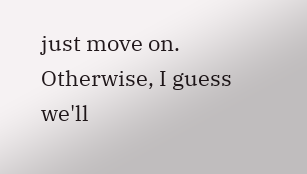just move on. Otherwise, I guess we'll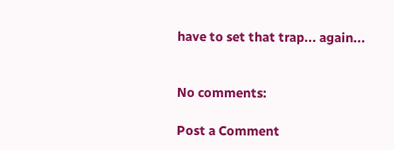have to set that trap... again...


No comments:

Post a Comment